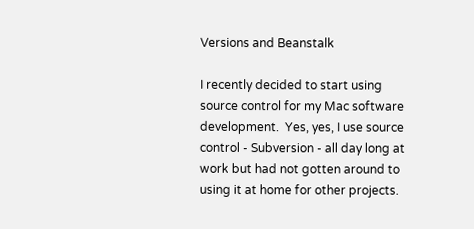Versions and Beanstalk

I recently decided to start using source control for my Mac software development.  Yes, yes, I use source control - Subversion - all day long at work but had not gotten around to using it at home for other projects.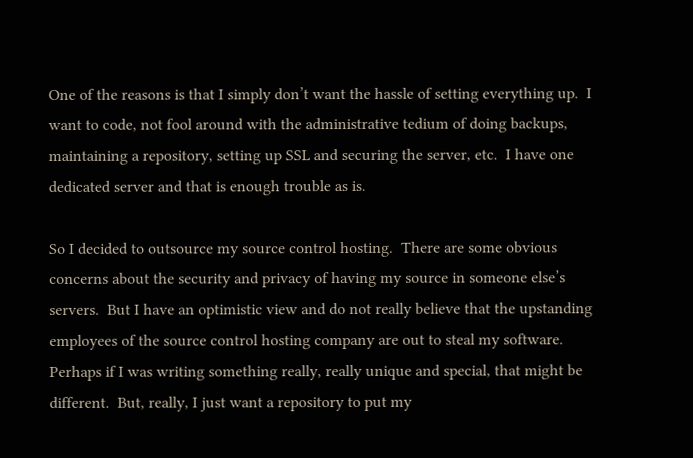One of the reasons is that I simply don’t want the hassle of setting everything up.  I want to code, not fool around with the administrative tedium of doing backups, maintaining a repository, setting up SSL and securing the server, etc.  I have one dedicated server and that is enough trouble as is.

So I decided to outsource my source control hosting.  There are some obvious concerns about the security and privacy of having my source in someone else’s servers.  But I have an optimistic view and do not really believe that the upstanding employees of the source control hosting company are out to steal my software.  Perhaps if I was writing something really, really unique and special, that might be different.  But, really, I just want a repository to put my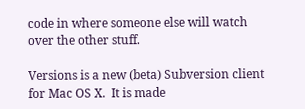code in where someone else will watch over the other stuff.

Versions is a new (beta) Subversion client for Mac OS X.  It is made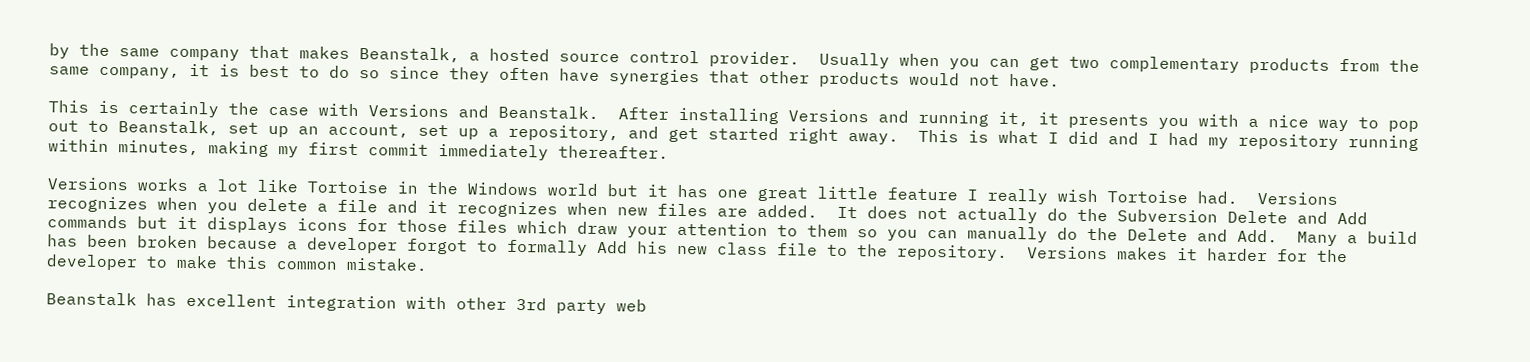by the same company that makes Beanstalk, a hosted source control provider.  Usually when you can get two complementary products from the same company, it is best to do so since they often have synergies that other products would not have.

This is certainly the case with Versions and Beanstalk.  After installing Versions and running it, it presents you with a nice way to pop out to Beanstalk, set up an account, set up a repository, and get started right away.  This is what I did and I had my repository running within minutes, making my first commit immediately thereafter.

Versions works a lot like Tortoise in the Windows world but it has one great little feature I really wish Tortoise had.  Versions recognizes when you delete a file and it recognizes when new files are added.  It does not actually do the Subversion Delete and Add commands but it displays icons for those files which draw your attention to them so you can manually do the Delete and Add.  Many a build has been broken because a developer forgot to formally Add his new class file to the repository.  Versions makes it harder for the developer to make this common mistake.

Beanstalk has excellent integration with other 3rd party web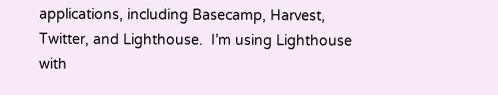applications, including Basecamp, Harvest, Twitter, and Lighthouse.  I’m using Lighthouse with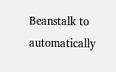Beanstalk to automatically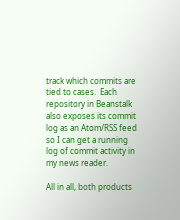track which commits are tied to cases.  Each repository in Beanstalk also exposes its commit log as an Atom/RSS feed so I can get a running log of commit activity in my news reader.

All in all, both products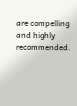are compelling and highly recommended.